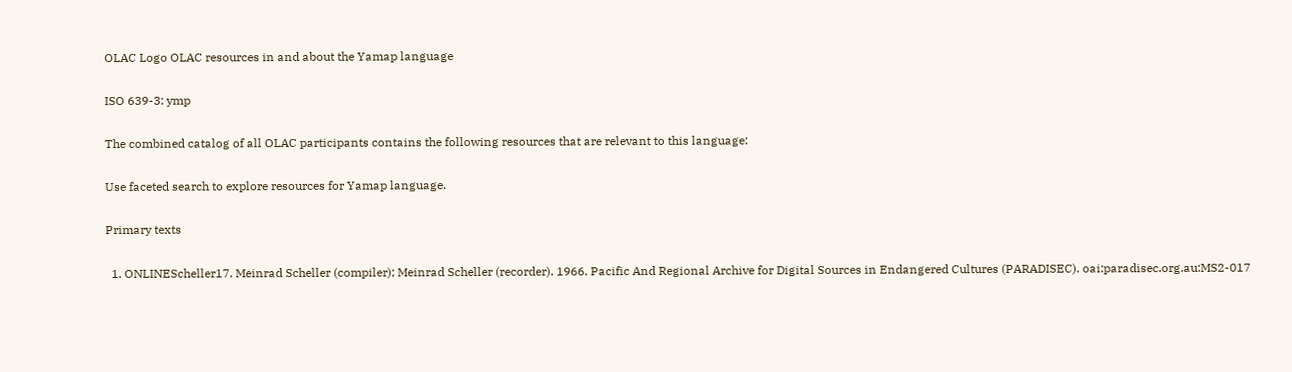OLAC Logo OLAC resources in and about the Yamap language

ISO 639-3: ymp

The combined catalog of all OLAC participants contains the following resources that are relevant to this language:

Use faceted search to explore resources for Yamap language.

Primary texts

  1. ONLINEScheller17. Meinrad Scheller (compiler); Meinrad Scheller (recorder). 1966. Pacific And Regional Archive for Digital Sources in Endangered Cultures (PARADISEC). oai:paradisec.org.au:MS2-017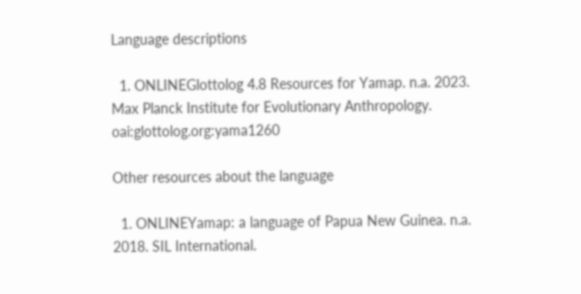Language descriptions

  1. ONLINEGlottolog 4.8 Resources for Yamap. n.a. 2023. Max Planck Institute for Evolutionary Anthropology. oai:glottolog.org:yama1260

Other resources about the language

  1. ONLINEYamap: a language of Papua New Guinea. n.a. 2018. SIL International.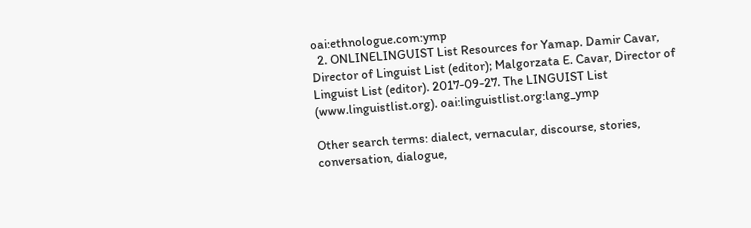oai:ethnologue.com:ymp
  2. ONLINELINGUIST List Resources for Yamap. Damir Cavar, Director of Linguist List (editor); Malgorzata E. Cavar, Director of Linguist List (editor). 2017-09-27. The LINGUIST List (www.linguistlist.org). oai:linguistlist.org:lang_ymp

Other search terms: dialect, vernacular, discourse, stories, conversation, dialogue,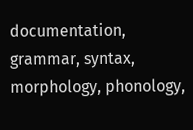documentation, grammar, syntax, morphology, phonology,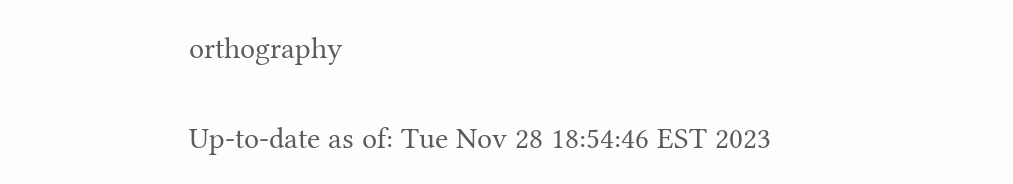orthography

Up-to-date as of: Tue Nov 28 18:54:46 EST 2023